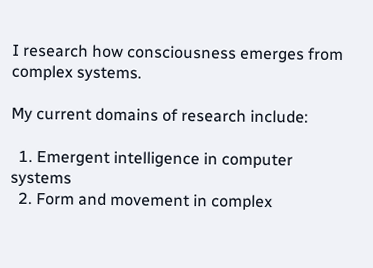I research how consciousness emerges from complex systems.

My current domains of research include:

  1. Emergent intelligence in computer systems
  2. Form and movement in complex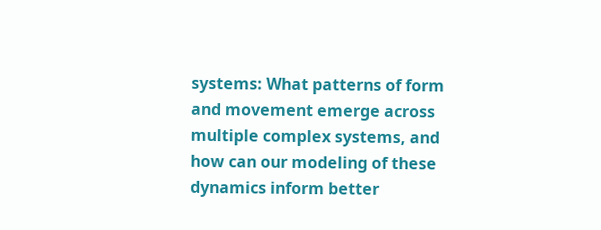systems: What patterns of form and movement emerge across multiple complex systems, and how can our modeling of these dynamics inform better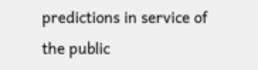predictions in service of the public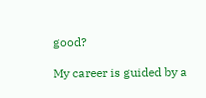good?

My career is guided by a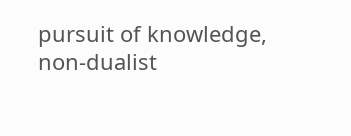pursuit of knowledge, non-dualist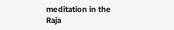meditation in the Raja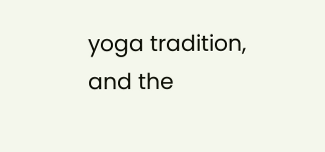yoga tradition, and the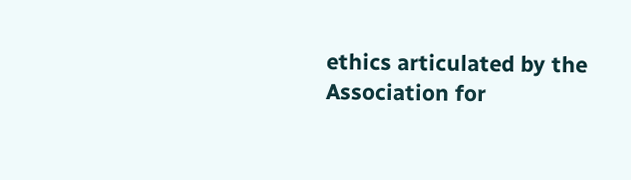ethics articulated by the Association for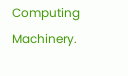Computing Machinery.